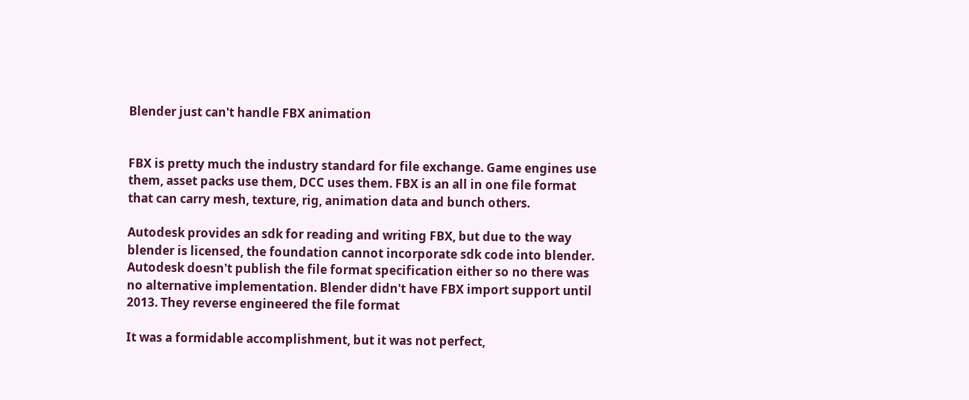Blender just can't handle FBX animation


FBX is pretty much the industry standard for file exchange. Game engines use them, asset packs use them, DCC uses them. FBX is an all in one file format that can carry mesh, texture, rig, animation data and bunch others.

Autodesk provides an sdk for reading and writing FBX, but due to the way blender is licensed, the foundation cannot incorporate sdk code into blender. Autodesk doesn't publish the file format specification either so no there was no alternative implementation. Blender didn't have FBX import support until 2013. They reverse engineered the file format

It was a formidable accomplishment, but it was not perfect,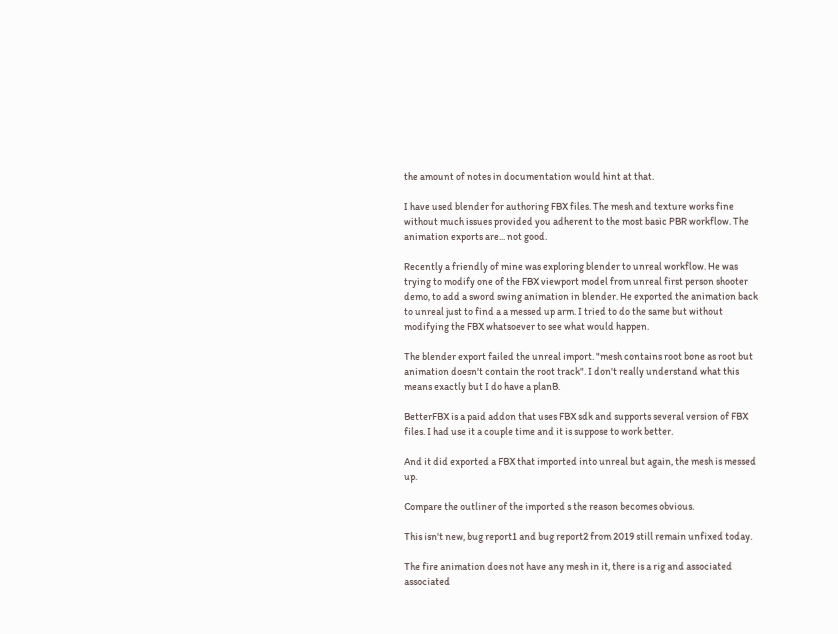the amount of notes in documentation would hint at that.

I have used blender for authoring FBX files. The mesh and texture works fine without much issues provided you adherent to the most basic PBR workflow. The animation exports are... not good.

Recently a friendly of mine was exploring blender to unreal workflow. He was trying to modify one of the FBX viewport model from unreal first person shooter demo, to add a sword swing animation in blender. He exported the animation back to unreal just to find a a messed up arm. I tried to do the same but without modifying the FBX whatsoever to see what would happen.

The blender export failed the unreal import. "mesh contains root bone as root but animation doesn't contain the root track". I don't really understand what this means exactly but I do have a planB.

BetterFBX is a paid addon that uses FBX sdk and supports several version of FBX files. I had use it a couple time and it is suppose to work better.

And it did exported a FBX that imported into unreal but again, the mesh is messed up.

Compare the outliner of the imported s the reason becomes obvious.

This isn't new, bug report1 and bug report2 from 2019 still remain unfixed today.

The fire animation does not have any mesh in it, there is a rig and associated associated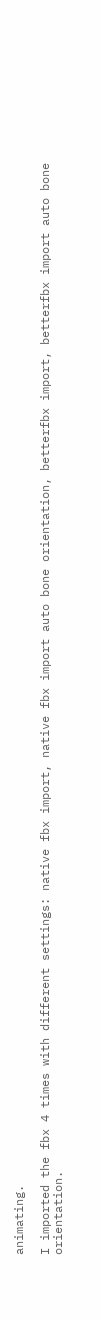animating.

I imported the fbx 4 times with different settings: native fbx import, native fbx import auto bone orientation, betterfbx import, betterfbx import auto bone orientation.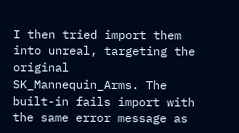I then tried import them into unreal, targeting the original SK_Mannequin_Arms. The built-in fails import with the same error message as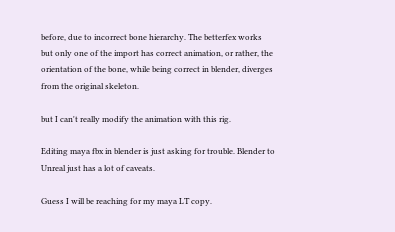before, due to incorrect bone hierarchy. The betterfex works but only one of the import has correct animation, or rather, the orientation of the bone, while being correct in blender, diverges from the original skeleton.

but I can't really modify the animation with this rig.

Editing maya fbx in blender is just asking for trouble. Blender to Unreal just has a lot of caveats.

Guess I will be reaching for my maya LT copy.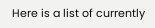Here is a list of currently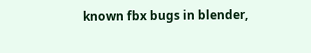known fbx bugs in blender,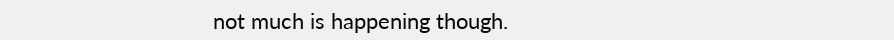not much is happening though.